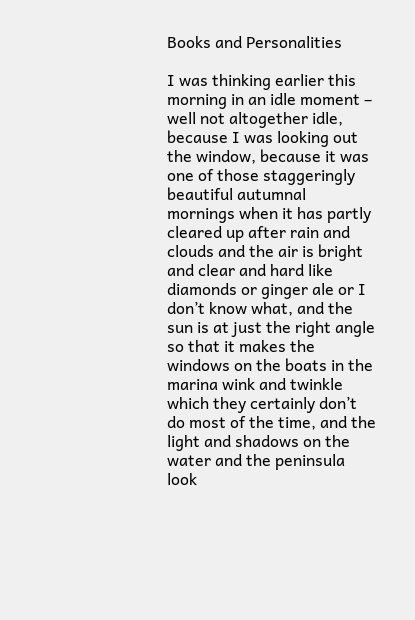Books and Personalities

I was thinking earlier this morning in an idle moment – well not altogether idle, because I was looking out the window, because it was one of those staggeringly beautiful autumnal mornings when it has partly cleared up after rain and clouds and the air is bright and clear and hard like diamonds or ginger ale or I don’t know what, and the sun is at just the right angle so that it makes the windows on the boats in the marina wink and twinkle which they certainly don’t do most of the time, and the light and shadows on the water and the peninsula look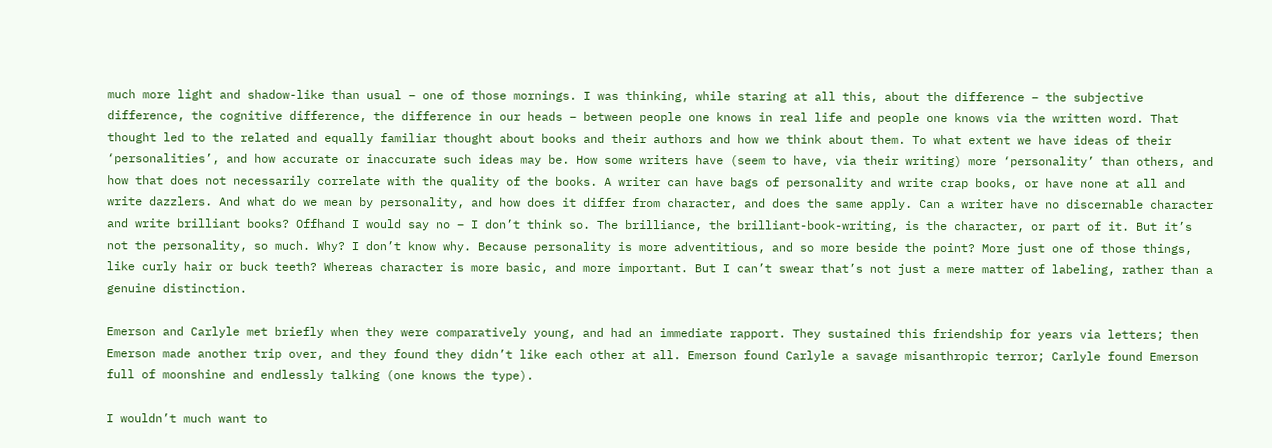much more light and shadow-like than usual – one of those mornings. I was thinking, while staring at all this, about the difference – the subjective difference, the cognitive difference, the difference in our heads – between people one knows in real life and people one knows via the written word. That thought led to the related and equally familiar thought about books and their authors and how we think about them. To what extent we have ideas of their ‘personalities’, and how accurate or inaccurate such ideas may be. How some writers have (seem to have, via their writing) more ‘personality’ than others, and how that does not necessarily correlate with the quality of the books. A writer can have bags of personality and write crap books, or have none at all and write dazzlers. And what do we mean by personality, and how does it differ from character, and does the same apply. Can a writer have no discernable character and write brilliant books? Offhand I would say no – I don’t think so. The brilliance, the brilliant-book-writing, is the character, or part of it. But it’s not the personality, so much. Why? I don’t know why. Because personality is more adventitious, and so more beside the point? More just one of those things, like curly hair or buck teeth? Whereas character is more basic, and more important. But I can’t swear that’s not just a mere matter of labeling, rather than a genuine distinction.

Emerson and Carlyle met briefly when they were comparatively young, and had an immediate rapport. They sustained this friendship for years via letters; then Emerson made another trip over, and they found they didn’t like each other at all. Emerson found Carlyle a savage misanthropic terror; Carlyle found Emerson full of moonshine and endlessly talking (one knows the type).

I wouldn’t much want to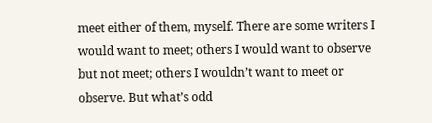meet either of them, myself. There are some writers I would want to meet; others I would want to observe but not meet; others I wouldn’t want to meet or observe. But what’s odd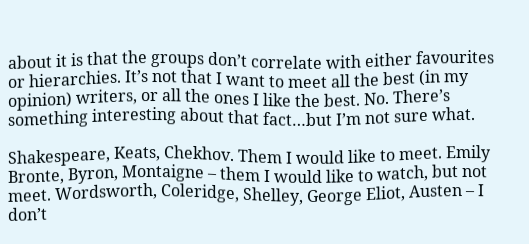about it is that the groups don’t correlate with either favourites or hierarchies. It’s not that I want to meet all the best (in my opinion) writers, or all the ones I like the best. No. There’s something interesting about that fact…but I’m not sure what.

Shakespeare, Keats, Chekhov. Them I would like to meet. Emily Bronte, Byron, Montaigne – them I would like to watch, but not meet. Wordsworth, Coleridge, Shelley, George Eliot, Austen – I don’t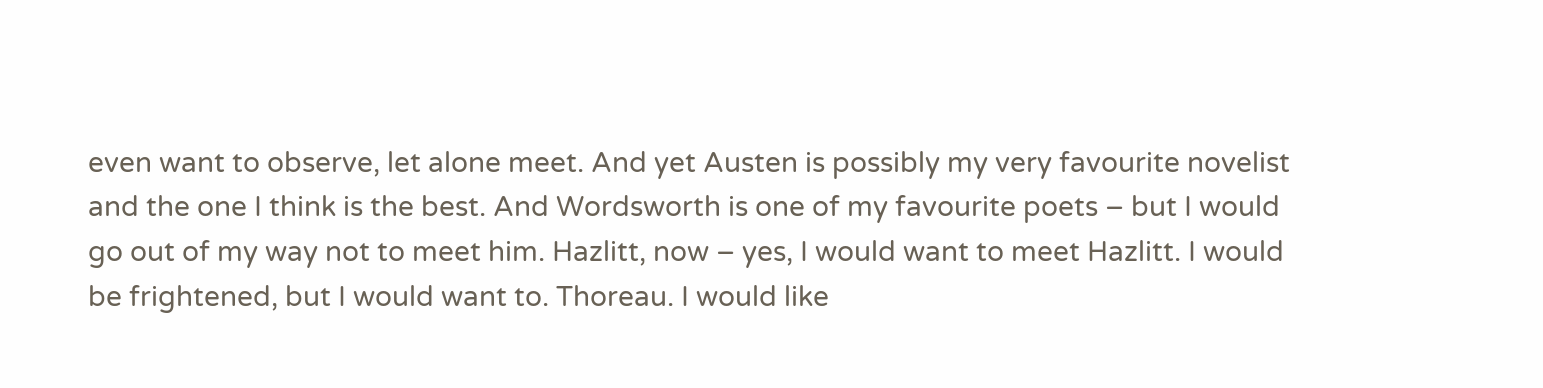even want to observe, let alone meet. And yet Austen is possibly my very favourite novelist and the one I think is the best. And Wordsworth is one of my favourite poets – but I would go out of my way not to meet him. Hazlitt, now – yes, I would want to meet Hazlitt. I would be frightened, but I would want to. Thoreau. I would like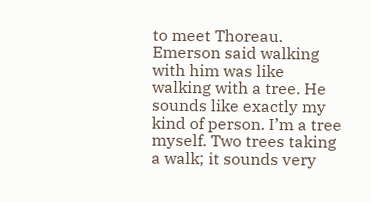to meet Thoreau. Emerson said walking with him was like walking with a tree. He sounds like exactly my kind of person. I’m a tree myself. Two trees taking a walk; it sounds very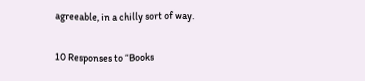agreeable, in a chilly sort of way.

10 Responses to “Books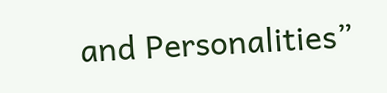and Personalities”